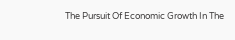The Pursuit Of Economic Growth In The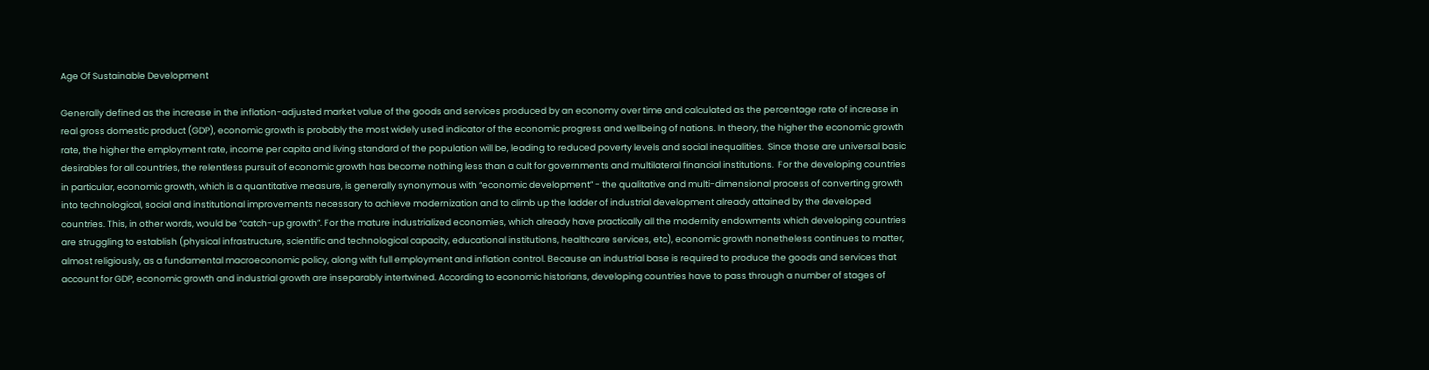Age Of Sustainable Development

Generally defined as the increase in the inflation-adjusted market value of the goods and services produced by an economy over time and calculated as the percentage rate of increase in real gross domestic product (GDP), economic growth is probably the most widely used indicator of the economic progress and wellbeing of nations. In theory, the higher the economic growth rate, the higher the employment rate, income per capita and living standard of the population will be, leading to reduced poverty levels and social inequalities.  Since those are universal basic desirables for all countries, the relentless pursuit of economic growth has become nothing less than a cult for governments and multilateral financial institutions.  For the developing countries in particular, economic growth, which is a quantitative measure, is generally synonymous with “economic development” - the qualitative and multi-dimensional process of converting growth into technological, social and institutional improvements necessary to achieve modernization and to climb up the ladder of industrial development already attained by the developed countries. This, in other words, would be “catch-up growth”. For the mature industrialized economies, which already have practically all the modernity endowments which developing countries are struggling to establish (physical infrastructure, scientific and technological capacity, educational institutions, healthcare services, etc), economic growth nonetheless continues to matter, almost religiously, as a fundamental macroeconomic policy, along with full employment and inflation control. Because an industrial base is required to produce the goods and services that account for GDP, economic growth and industrial growth are inseparably intertwined. According to economic historians, developing countries have to pass through a number of stages of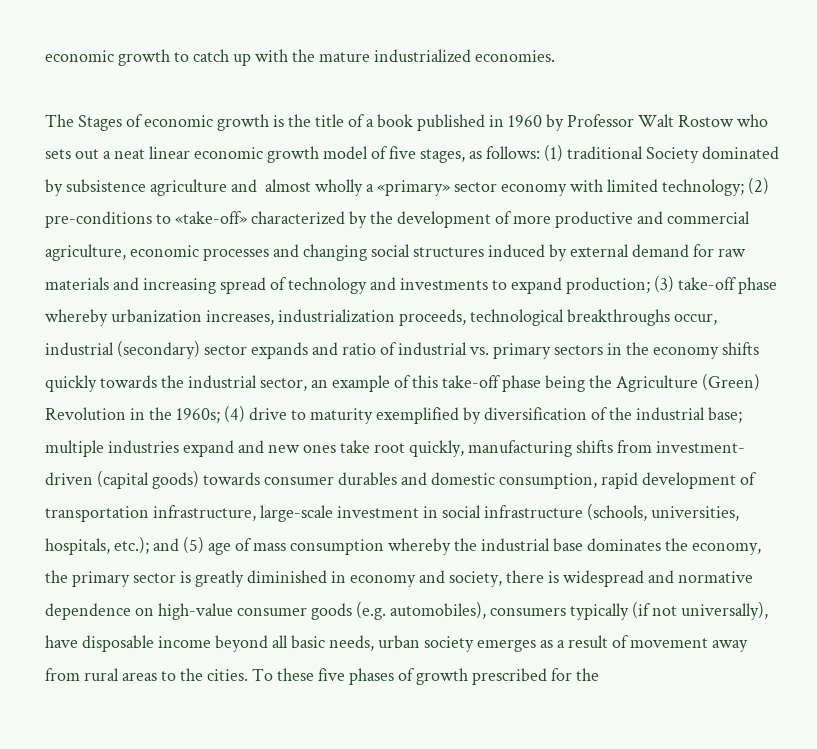economic growth to catch up with the mature industrialized economies.

The Stages of economic growth is the title of a book published in 1960 by Professor Walt Rostow who sets out a neat linear economic growth model of five stages, as follows: (1) traditional Society dominated by subsistence agriculture and  almost wholly a «primary» sector economy with limited technology; (2) pre-conditions to «take-off» characterized by the development of more productive and commercial agriculture, economic processes and changing social structures induced by external demand for raw materials and increasing spread of technology and investments to expand production; (3) take-off phase whereby urbanization increases, industrialization proceeds, technological breakthroughs occur, industrial (secondary) sector expands and ratio of industrial vs. primary sectors in the economy shifts quickly towards the industrial sector, an example of this take-off phase being the Agriculture (Green) Revolution in the 1960s; (4) drive to maturity exemplified by diversification of the industrial base; multiple industries expand and new ones take root quickly, manufacturing shifts from investment-driven (capital goods) towards consumer durables and domestic consumption, rapid development of transportation infrastructure, large-scale investment in social infrastructure (schools, universities, hospitals, etc.); and (5) age of mass consumption whereby the industrial base dominates the economy, the primary sector is greatly diminished in economy and society, there is widespread and normative dependence on high-value consumer goods (e.g. automobiles), consumers typically (if not universally), have disposable income beyond all basic needs, urban society emerges as a result of movement away from rural areas to the cities. To these five phases of growth prescribed for the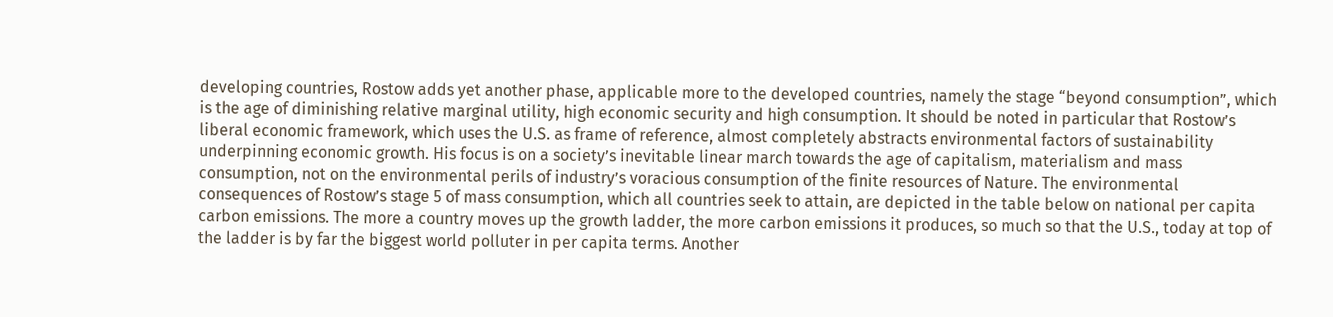developing countries, Rostow adds yet another phase, applicable more to the developed countries, namely the stage “beyond consumption”, which is the age of diminishing relative marginal utility, high economic security and high consumption. It should be noted in particular that Rostow’s liberal economic framework, which uses the U.S. as frame of reference, almost completely abstracts environmental factors of sustainability underpinning economic growth. His focus is on a society’s inevitable linear march towards the age of capitalism, materialism and mass consumption, not on the environmental perils of industry’s voracious consumption of the finite resources of Nature. The environmental consequences of Rostow’s stage 5 of mass consumption, which all countries seek to attain, are depicted in the table below on national per capita carbon emissions. The more a country moves up the growth ladder, the more carbon emissions it produces, so much so that the U.S., today at top of the ladder is by far the biggest world polluter in per capita terms. Another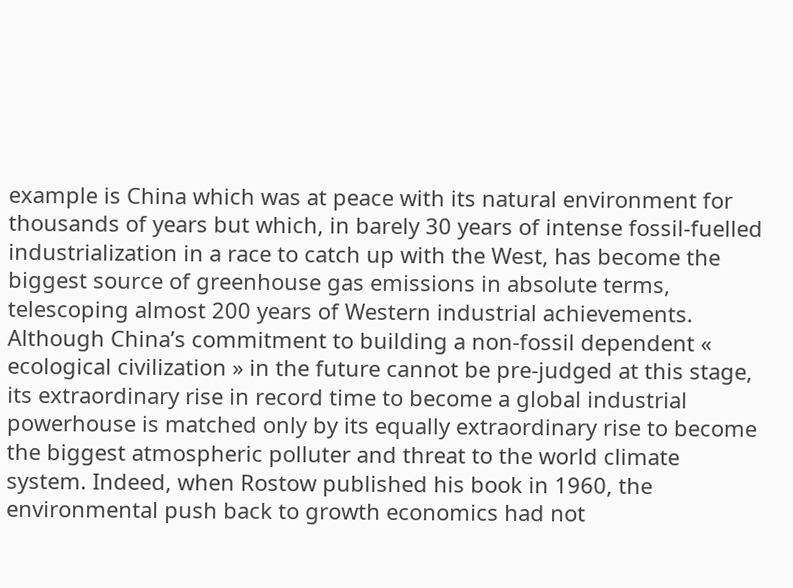example is China which was at peace with its natural environment for thousands of years but which, in barely 30 years of intense fossil-fuelled industrialization in a race to catch up with the West, has become the biggest source of greenhouse gas emissions in absolute terms, telescoping almost 200 years of Western industrial achievements. Although China’s commitment to building a non-fossil dependent « ecological civilization » in the future cannot be pre-judged at this stage, its extraordinary rise in record time to become a global industrial powerhouse is matched only by its equally extraordinary rise to become the biggest atmospheric polluter and threat to the world climate system. Indeed, when Rostow published his book in 1960, the environmental push back to growth economics had not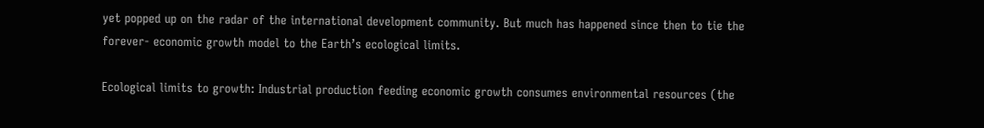yet popped up on the radar of the international development community. But much has happened since then to tie the forever- economic growth model to the Earth’s ecological limits.

Ecological limits to growth: Industrial production feeding economic growth consumes environmental resources (the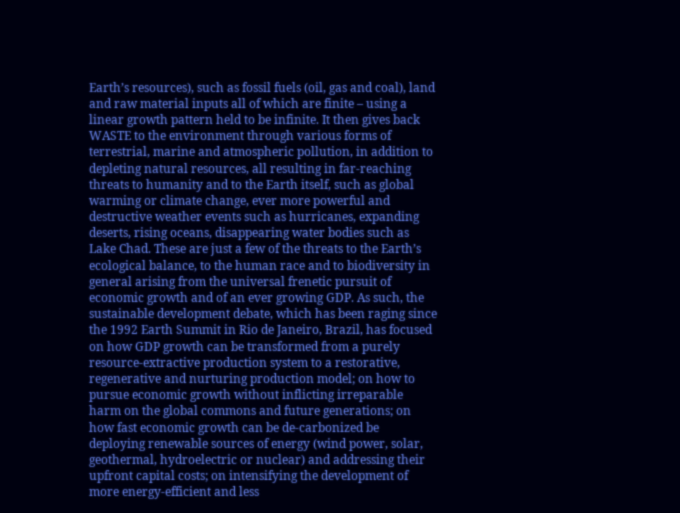Earth’s resources), such as fossil fuels (oil, gas and coal), land and raw material inputs all of which are finite – using a linear growth pattern held to be infinite. It then gives back WASTE to the environment through various forms of terrestrial, marine and atmospheric pollution, in addition to depleting natural resources, all resulting in far-reaching threats to humanity and to the Earth itself, such as global warming or climate change, ever more powerful and destructive weather events such as hurricanes, expanding deserts, rising oceans, disappearing water bodies such as Lake Chad. These are just a few of the threats to the Earth’s ecological balance, to the human race and to biodiversity in general arising from the universal frenetic pursuit of economic growth and of an ever growing GDP. As such, the sustainable development debate, which has been raging since the 1992 Earth Summit in Rio de Janeiro, Brazil, has focused on how GDP growth can be transformed from a purely resource-extractive production system to a restorative, regenerative and nurturing production model; on how to pursue economic growth without inflicting irreparable harm on the global commons and future generations; on how fast economic growth can be de-carbonized be deploying renewable sources of energy (wind power, solar, geothermal, hydroelectric or nuclear) and addressing their upfront capital costs; on intensifying the development of more energy-efficient and less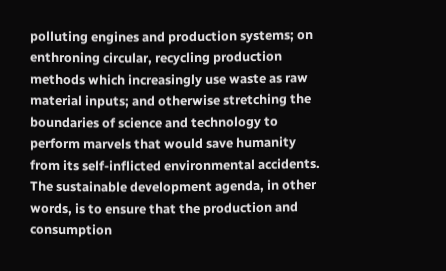polluting engines and production systems; on enthroning circular, recycling production methods which increasingly use waste as raw material inputs; and otherwise stretching the boundaries of science and technology to perform marvels that would save humanity from its self-inflicted environmental accidents. The sustainable development agenda, in other words, is to ensure that the production and consumption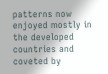patterns now enjoyed mostly in the developed countries and coveted by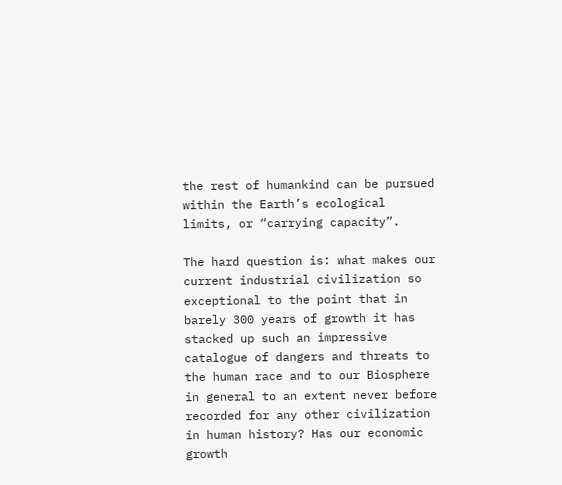the rest of humankind can be pursued within the Earth’s ecological limits, or “carrying capacity”.

The hard question is: what makes our current industrial civilization so exceptional to the point that in barely 300 years of growth it has stacked up such an impressive catalogue of dangers and threats to the human race and to our Biosphere in general to an extent never before recorded for any other civilization in human history? Has our economic growth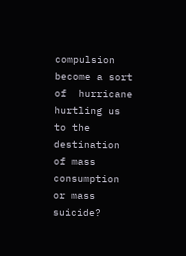compulsion become a sort of  hurricane hurtling us to the destination of mass consumption or mass suicide?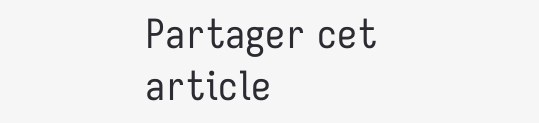Partager cet article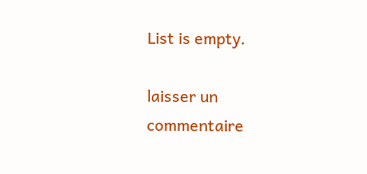List is empty.

laisser un commentaire